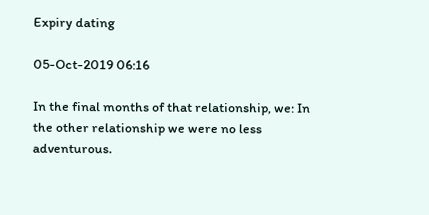Expiry dating

05-Oct-2019 06:16

In the final months of that relationship, we: In the other relationship we were no less adventurous.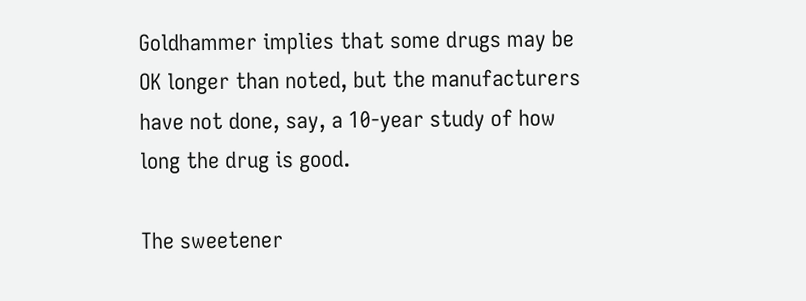Goldhammer implies that some drugs may be OK longer than noted, but the manufacturers have not done, say, a 10-year study of how long the drug is good.

The sweetener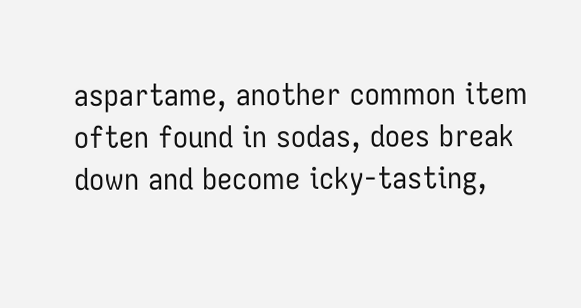aspartame, another common item often found in sodas, does break down and become icky-tasting,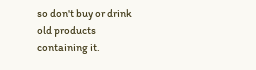so don't buy or drink old products containing it.